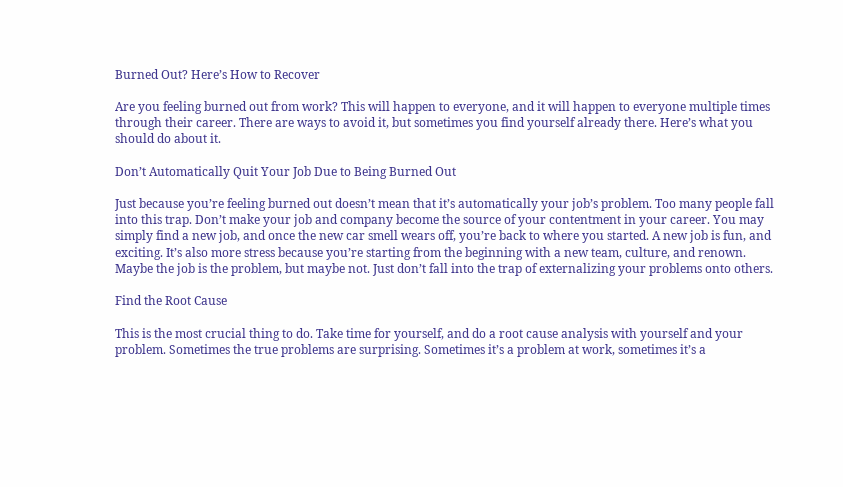Burned Out? Here’s How to Recover

Are you feeling burned out from work? This will happen to everyone, and it will happen to everyone multiple times through their career. There are ways to avoid it, but sometimes you find yourself already there. Here’s what you should do about it.

Don’t Automatically Quit Your Job Due to Being Burned Out

Just because you’re feeling burned out doesn’t mean that it’s automatically your job’s problem. Too many people fall into this trap. Don’t make your job and company become the source of your contentment in your career. You may simply find a new job, and once the new car smell wears off, you’re back to where you started. A new job is fun, and exciting. It’s also more stress because you’re starting from the beginning with a new team, culture, and renown. Maybe the job is the problem, but maybe not. Just don’t fall into the trap of externalizing your problems onto others.

Find the Root Cause

This is the most crucial thing to do. Take time for yourself, and do a root cause analysis with yourself and your problem. Sometimes the true problems are surprising. Sometimes it’s a problem at work, sometimes it’s a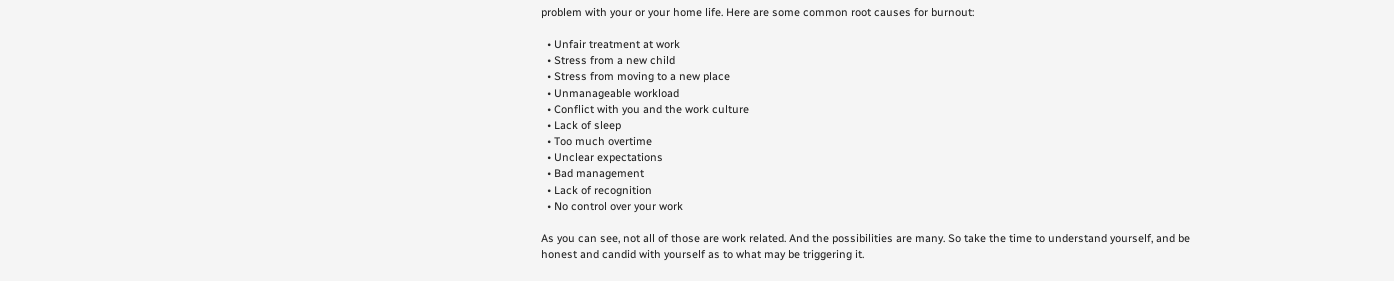problem with your or your home life. Here are some common root causes for burnout:

  • Unfair treatment at work
  • Stress from a new child
  • Stress from moving to a new place
  • Unmanageable workload
  • Conflict with you and the work culture
  • Lack of sleep
  • Too much overtime
  • Unclear expectations
  • Bad management
  • Lack of recognition
  • No control over your work

As you can see, not all of those are work related. And the possibilities are many. So take the time to understand yourself, and be honest and candid with yourself as to what may be triggering it.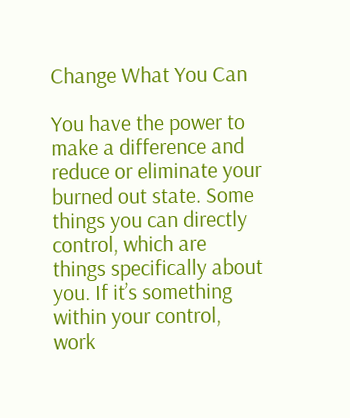Change What You Can

You have the power to make a difference and reduce or eliminate your burned out state. Some things you can directly control, which are things specifically about you. If it’s something within your control, work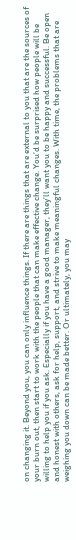on changing it. Beyond you, you can only influence things. If there are things that are external to you that are the sources of your burn out, then start to work with the people that can make effective change. You’d be surprised how people will be willing to help you if you ask. Especially if you have a good manager, they’ll want you to be happy and successful. Be open and honest with others, ask for help, support, and strive to make meaningful changes. With time, the problems that are weighing you down can be made better. Or ultimately, you may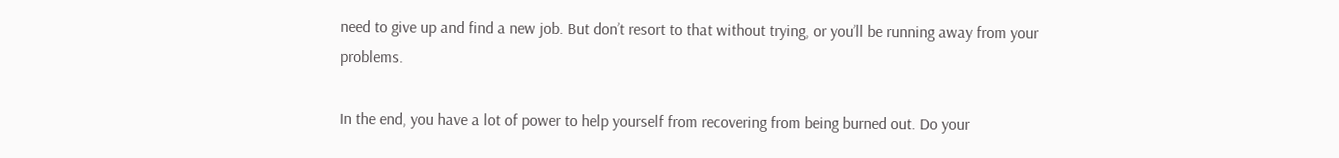need to give up and find a new job. But don’t resort to that without trying, or you’ll be running away from your problems.

In the end, you have a lot of power to help yourself from recovering from being burned out. Do your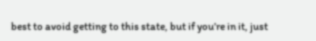best to avoid getting to this state, but if you’re in it, just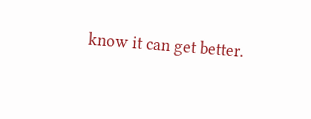know it can get better.